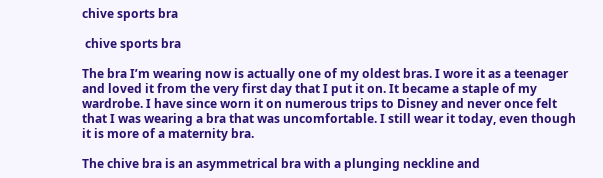chive sports bra

 chive sports bra

The bra I’m wearing now is actually one of my oldest bras. I wore it as a teenager and loved it from the very first day that I put it on. It became a staple of my wardrobe. I have since worn it on numerous trips to Disney and never once felt that I was wearing a bra that was uncomfortable. I still wear it today, even though it is more of a maternity bra.

The chive bra is an asymmetrical bra with a plunging neckline and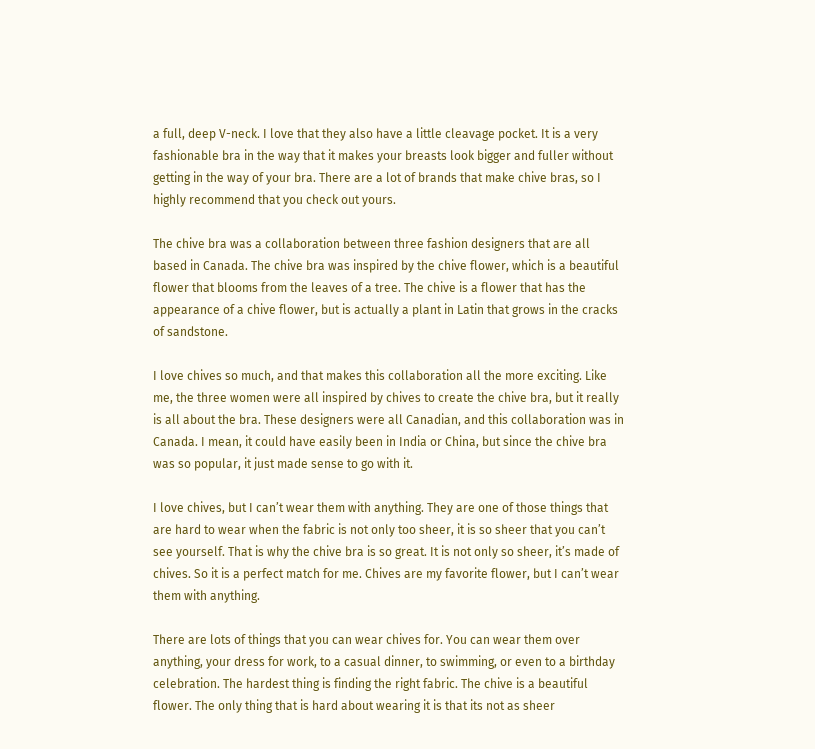a full, deep V-neck. I love that they also have a little cleavage pocket. It is a very fashionable bra in the way that it makes your breasts look bigger and fuller without getting in the way of your bra. There are a lot of brands that make chive bras, so I highly recommend that you check out yours.

The chive bra was a collaboration between three fashion designers that are all based in Canada. The chive bra was inspired by the chive flower, which is a beautiful flower that blooms from the leaves of a tree. The chive is a flower that has the appearance of a chive flower, but is actually a plant in Latin that grows in the cracks of sandstone.

I love chives so much, and that makes this collaboration all the more exciting. Like me, the three women were all inspired by chives to create the chive bra, but it really is all about the bra. These designers were all Canadian, and this collaboration was in Canada. I mean, it could have easily been in India or China, but since the chive bra was so popular, it just made sense to go with it.

I love chives, but I can’t wear them with anything. They are one of those things that are hard to wear when the fabric is not only too sheer, it is so sheer that you can’t see yourself. That is why the chive bra is so great. It is not only so sheer, it’s made of chives. So it is a perfect match for me. Chives are my favorite flower, but I can’t wear them with anything.

There are lots of things that you can wear chives for. You can wear them over anything, your dress for work, to a casual dinner, to swimming, or even to a birthday celebration. The hardest thing is finding the right fabric. The chive is a beautiful flower. The only thing that is hard about wearing it is that its not as sheer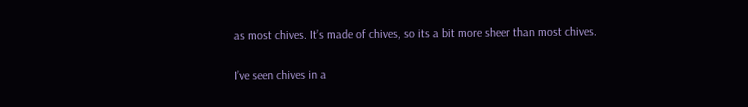as most chives. It’s made of chives, so its a bit more sheer than most chives.

I’ve seen chives in a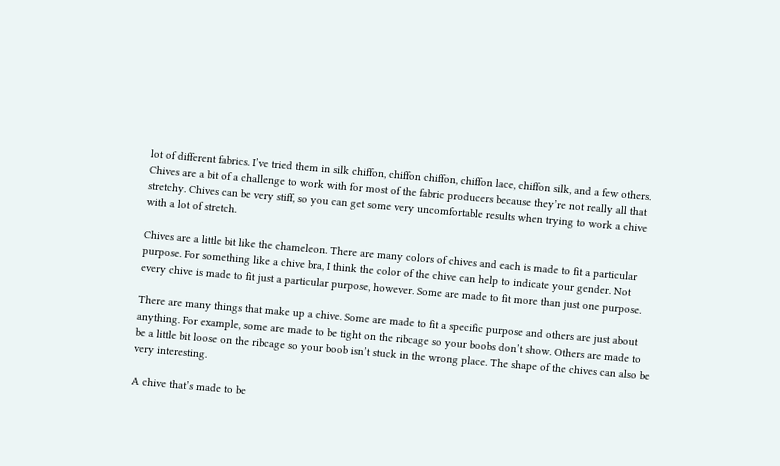lot of different fabrics. I’ve tried them in silk chiffon, chiffon chiffon, chiffon lace, chiffon silk, and a few others. Chives are a bit of a challenge to work with for most of the fabric producers because they’re not really all that stretchy. Chives can be very stiff, so you can get some very uncomfortable results when trying to work a chive with a lot of stretch.

Chives are a little bit like the chameleon. There are many colors of chives and each is made to fit a particular purpose. For something like a chive bra, I think the color of the chive can help to indicate your gender. Not every chive is made to fit just a particular purpose, however. Some are made to fit more than just one purpose.

There are many things that make up a chive. Some are made to fit a specific purpose and others are just about anything. For example, some are made to be tight on the ribcage so your boobs don’t show. Others are made to be a little bit loose on the ribcage so your boob isn’t stuck in the wrong place. The shape of the chives can also be very interesting.

A chive that’s made to be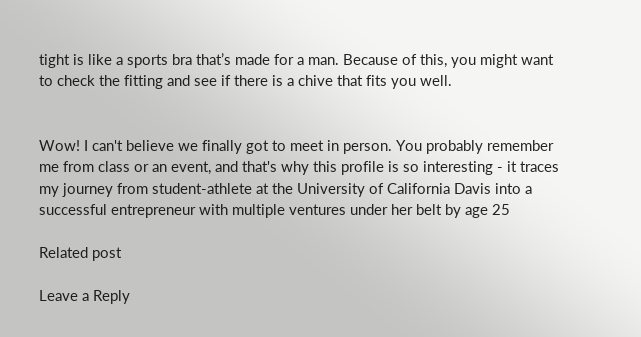tight is like a sports bra that’s made for a man. Because of this, you might want to check the fitting and see if there is a chive that fits you well.


Wow! I can't believe we finally got to meet in person. You probably remember me from class or an event, and that's why this profile is so interesting - it traces my journey from student-athlete at the University of California Davis into a successful entrepreneur with multiple ventures under her belt by age 25

Related post

Leave a Reply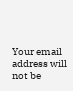Your email address will not be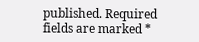published. Required fields are marked *